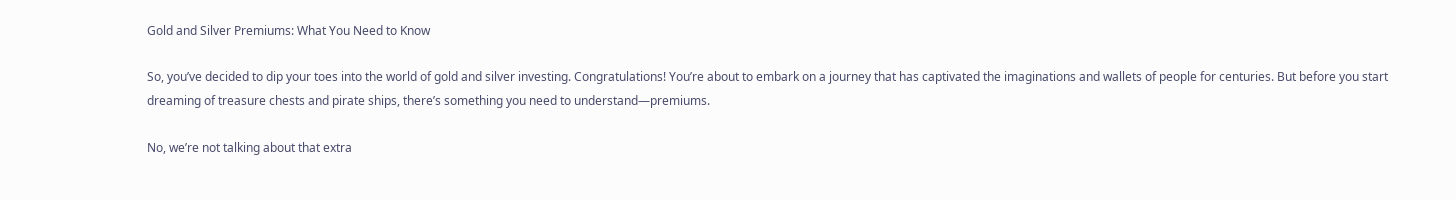Gold and Silver Premiums: What You Need to Know

So, you’ve decided to dip your toes into the world of gold and silver investing. Congratulations! You’re about to embark on a journey that has captivated the imaginations and wallets of people for centuries. But before you start dreaming of treasure chests and pirate ships, there’s something you need to understand—premiums.

No, we’re not talking about that extra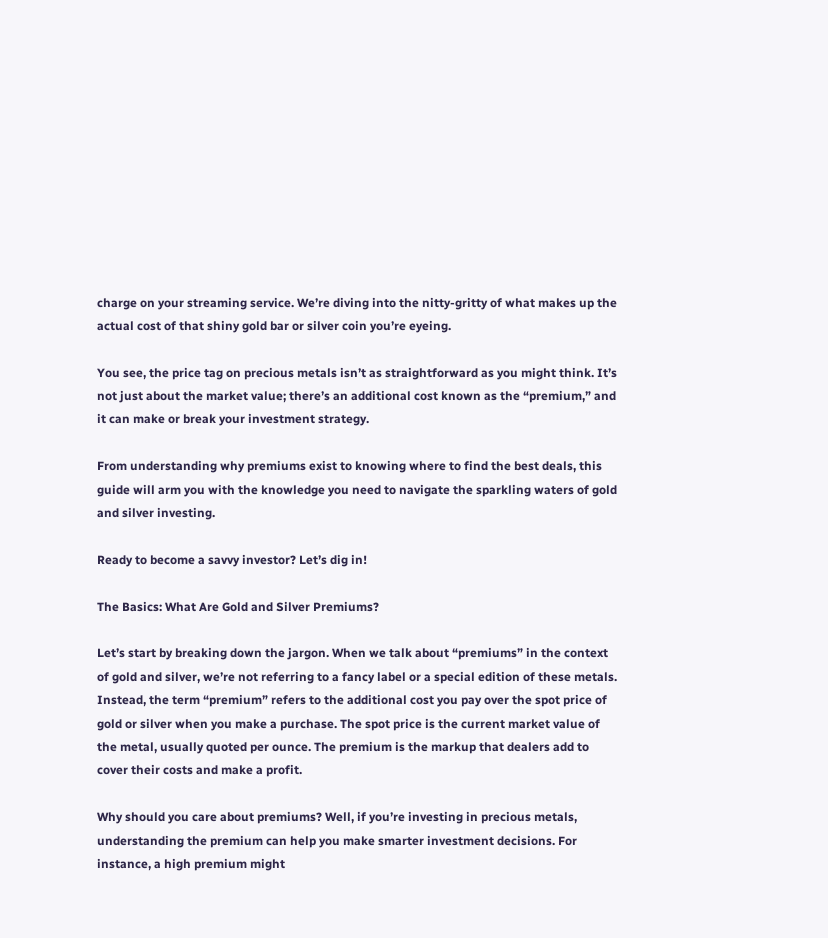charge on your streaming service. We’re diving into the nitty-gritty of what makes up the actual cost of that shiny gold bar or silver coin you’re eyeing.

You see, the price tag on precious metals isn’t as straightforward as you might think. It’s not just about the market value; there’s an additional cost known as the “premium,” and it can make or break your investment strategy.

From understanding why premiums exist to knowing where to find the best deals, this guide will arm you with the knowledge you need to navigate the sparkling waters of gold and silver investing.

Ready to become a savvy investor? Let’s dig in!

The Basics: What Are Gold and Silver Premiums?

Let’s start by breaking down the jargon. When we talk about “premiums” in the context of gold and silver, we’re not referring to a fancy label or a special edition of these metals. Instead, the term “premium” refers to the additional cost you pay over the spot price of gold or silver when you make a purchase. The spot price is the current market value of the metal, usually quoted per ounce. The premium is the markup that dealers add to cover their costs and make a profit.

Why should you care about premiums? Well, if you’re investing in precious metals, understanding the premium can help you make smarter investment decisions. For instance, a high premium might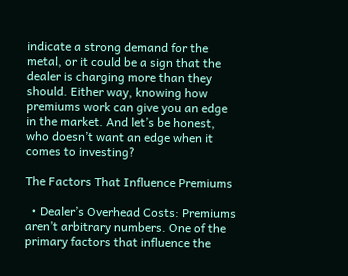indicate a strong demand for the metal, or it could be a sign that the dealer is charging more than they should. Either way, knowing how premiums work can give you an edge in the market. And let’s be honest, who doesn’t want an edge when it comes to investing?

The Factors That Influence Premiums

  • Dealer’s Overhead Costs: Premiums aren’t arbitrary numbers. One of the primary factors that influence the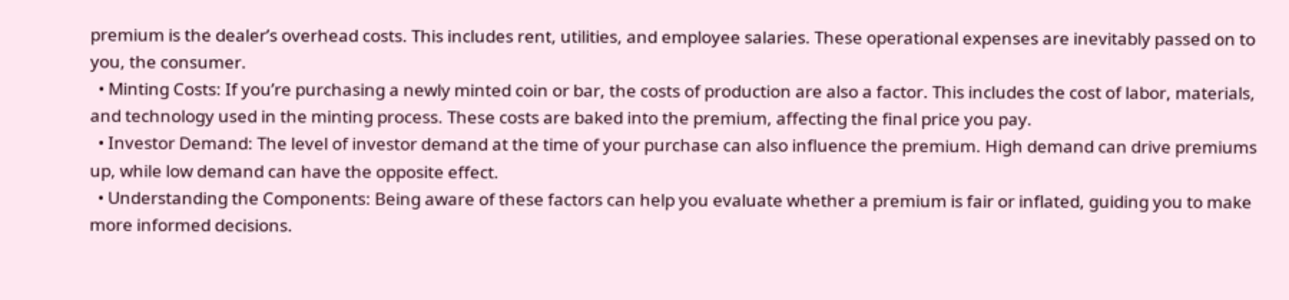premium is the dealer’s overhead costs. This includes rent, utilities, and employee salaries. These operational expenses are inevitably passed on to you, the consumer.
  • Minting Costs: If you’re purchasing a newly minted coin or bar, the costs of production are also a factor. This includes the cost of labor, materials, and technology used in the minting process. These costs are baked into the premium, affecting the final price you pay.
  • Investor Demand: The level of investor demand at the time of your purchase can also influence the premium. High demand can drive premiums up, while low demand can have the opposite effect.
  • Understanding the Components: Being aware of these factors can help you evaluate whether a premium is fair or inflated, guiding you to make more informed decisions.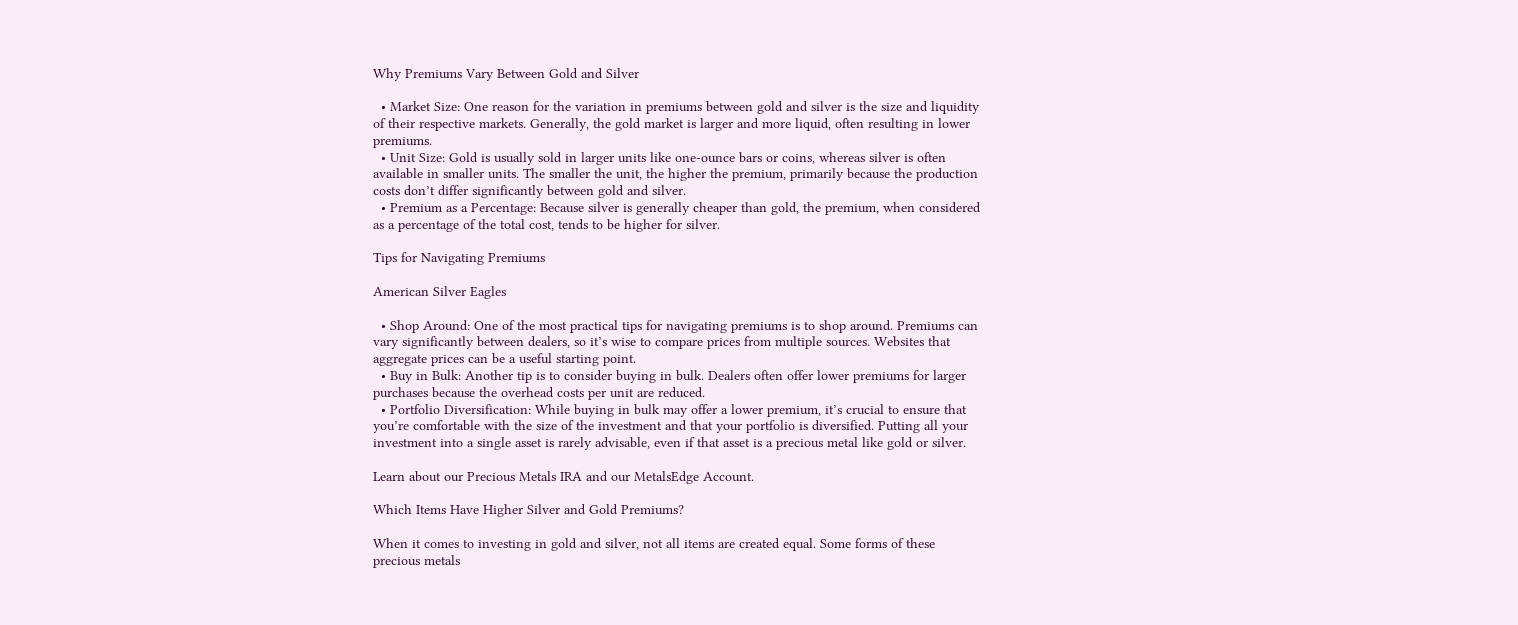Why Premiums Vary Between Gold and Silver

  • Market Size: One reason for the variation in premiums between gold and silver is the size and liquidity of their respective markets. Generally, the gold market is larger and more liquid, often resulting in lower premiums.
  • Unit Size: Gold is usually sold in larger units like one-ounce bars or coins, whereas silver is often available in smaller units. The smaller the unit, the higher the premium, primarily because the production costs don’t differ significantly between gold and silver.
  • Premium as a Percentage: Because silver is generally cheaper than gold, the premium, when considered as a percentage of the total cost, tends to be higher for silver.

Tips for Navigating Premiums

American Silver Eagles

  • Shop Around: One of the most practical tips for navigating premiums is to shop around. Premiums can vary significantly between dealers, so it’s wise to compare prices from multiple sources. Websites that aggregate prices can be a useful starting point.
  • Buy in Bulk: Another tip is to consider buying in bulk. Dealers often offer lower premiums for larger purchases because the overhead costs per unit are reduced.
  • Portfolio Diversification: While buying in bulk may offer a lower premium, it’s crucial to ensure that you’re comfortable with the size of the investment and that your portfolio is diversified. Putting all your investment into a single asset is rarely advisable, even if that asset is a precious metal like gold or silver.

Learn about our Precious Metals IRA and our MetalsEdge Account.

Which Items Have Higher Silver and Gold Premiums?

When it comes to investing in gold and silver, not all items are created equal. Some forms of these precious metals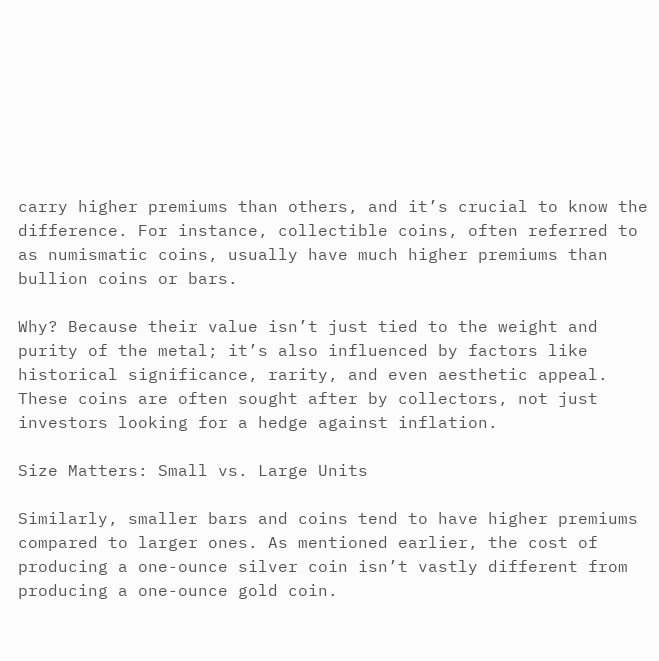carry higher premiums than others, and it’s crucial to know the difference. For instance, collectible coins, often referred to as numismatic coins, usually have much higher premiums than bullion coins or bars.

Why? Because their value isn’t just tied to the weight and purity of the metal; it’s also influenced by factors like historical significance, rarity, and even aesthetic appeal. These coins are often sought after by collectors, not just investors looking for a hedge against inflation.

Size Matters: Small vs. Large Units

Similarly, smaller bars and coins tend to have higher premiums compared to larger ones. As mentioned earlier, the cost of producing a one-ounce silver coin isn’t vastly different from producing a one-ounce gold coin.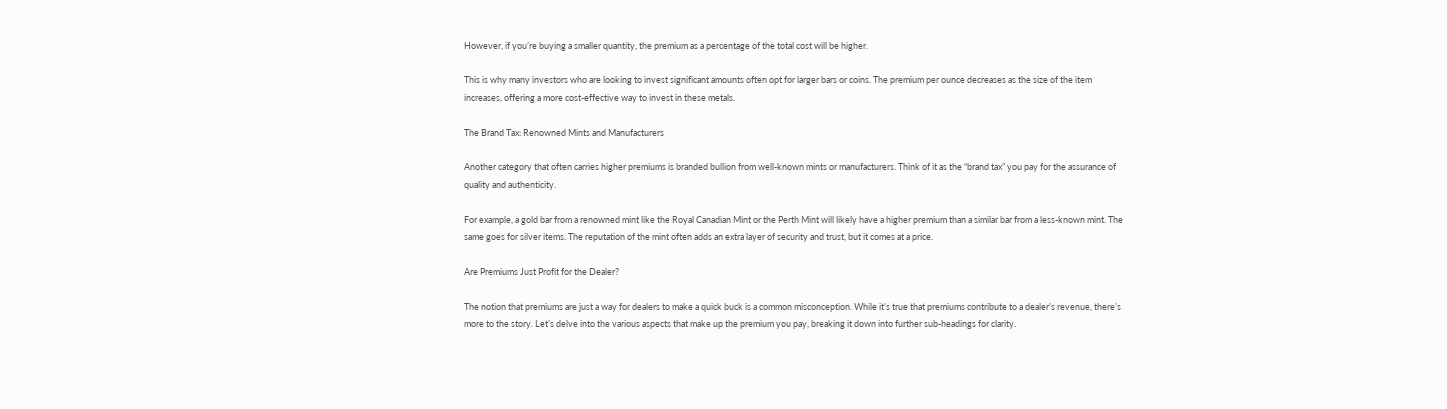However, if you’re buying a smaller quantity, the premium as a percentage of the total cost will be higher.

This is why many investors who are looking to invest significant amounts often opt for larger bars or coins. The premium per ounce decreases as the size of the item increases, offering a more cost-effective way to invest in these metals.

The Brand Tax: Renowned Mints and Manufacturers

Another category that often carries higher premiums is branded bullion from well-known mints or manufacturers. Think of it as the “brand tax” you pay for the assurance of quality and authenticity.

For example, a gold bar from a renowned mint like the Royal Canadian Mint or the Perth Mint will likely have a higher premium than a similar bar from a less-known mint. The same goes for silver items. The reputation of the mint often adds an extra layer of security and trust, but it comes at a price.

Are Premiums Just Profit for the Dealer?

The notion that premiums are just a way for dealers to make a quick buck is a common misconception. While it’s true that premiums contribute to a dealer’s revenue, there’s more to the story. Let’s delve into the various aspects that make up the premium you pay, breaking it down into further sub-headings for clarity.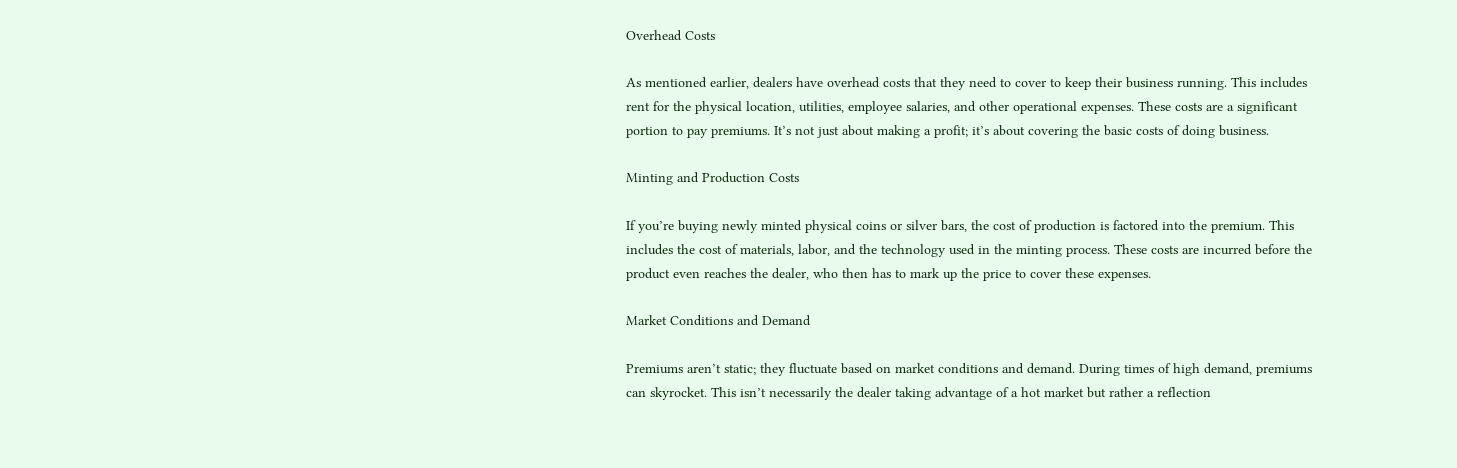Overhead Costs

As mentioned earlier, dealers have overhead costs that they need to cover to keep their business running. This includes rent for the physical location, utilities, employee salaries, and other operational expenses. These costs are a significant portion to pay premiums. It’s not just about making a profit; it’s about covering the basic costs of doing business.

Minting and Production Costs

If you’re buying newly minted physical coins or silver bars, the cost of production is factored into the premium. This includes the cost of materials, labor, and the technology used in the minting process. These costs are incurred before the product even reaches the dealer, who then has to mark up the price to cover these expenses.

Market Conditions and Demand

Premiums aren’t static; they fluctuate based on market conditions and demand. During times of high demand, premiums can skyrocket. This isn’t necessarily the dealer taking advantage of a hot market but rather a reflection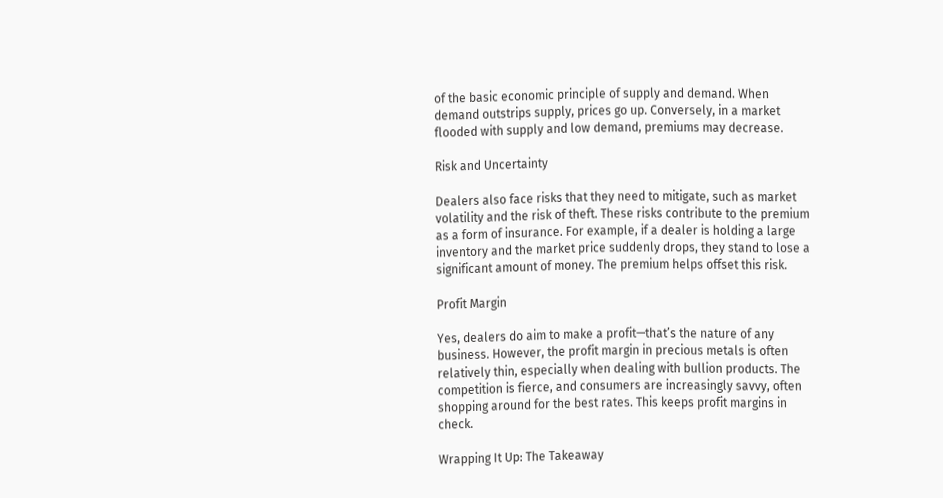of the basic economic principle of supply and demand. When demand outstrips supply, prices go up. Conversely, in a market flooded with supply and low demand, premiums may decrease.

Risk and Uncertainty

Dealers also face risks that they need to mitigate, such as market volatility and the risk of theft. These risks contribute to the premium as a form of insurance. For example, if a dealer is holding a large inventory and the market price suddenly drops, they stand to lose a significant amount of money. The premium helps offset this risk.

Profit Margin

Yes, dealers do aim to make a profit—that’s the nature of any business. However, the profit margin in precious metals is often relatively thin, especially when dealing with bullion products. The competition is fierce, and consumers are increasingly savvy, often shopping around for the best rates. This keeps profit margins in check.

Wrapping It Up: The Takeaway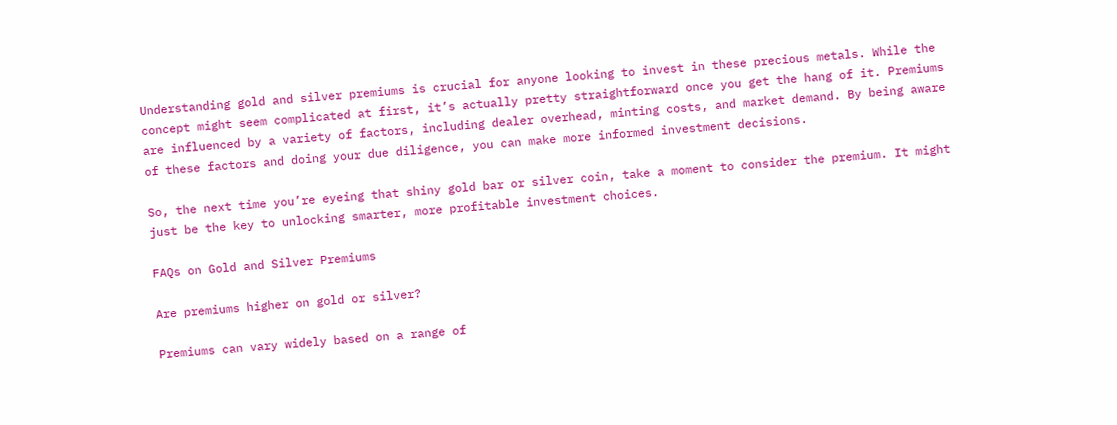Understanding gold and silver premiums is crucial for anyone looking to invest in these precious metals. While the concept might seem complicated at first, it’s actually pretty straightforward once you get the hang of it. Premiums are influenced by a variety of factors, including dealer overhead, minting costs, and market demand. By being aware of these factors and doing your due diligence, you can make more informed investment decisions.

So, the next time you’re eyeing that shiny gold bar or silver coin, take a moment to consider the premium. It might just be the key to unlocking smarter, more profitable investment choices.

FAQs on Gold and Silver Premiums

Are premiums higher on gold or silver?

Premiums can vary widely based on a range of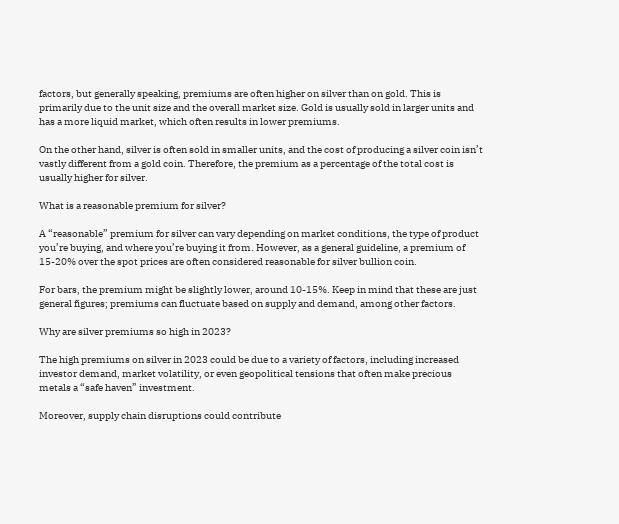factors, but generally speaking, premiums are often higher on silver than on gold. This is primarily due to the unit size and the overall market size. Gold is usually sold in larger units and has a more liquid market, which often results in lower premiums.

On the other hand, silver is often sold in smaller units, and the cost of producing a silver coin isn’t vastly different from a gold coin. Therefore, the premium as a percentage of the total cost is usually higher for silver.

What is a reasonable premium for silver?

A “reasonable” premium for silver can vary depending on market conditions, the type of product you’re buying, and where you’re buying it from. However, as a general guideline, a premium of 15-20% over the spot prices are often considered reasonable for silver bullion coin.

For bars, the premium might be slightly lower, around 10-15%. Keep in mind that these are just general figures; premiums can fluctuate based on supply and demand, among other factors.

Why are silver premiums so high in 2023?

The high premiums on silver in 2023 could be due to a variety of factors, including increased investor demand, market volatility, or even geopolitical tensions that often make precious metals a “safe haven” investment.

Moreover, supply chain disruptions could contribute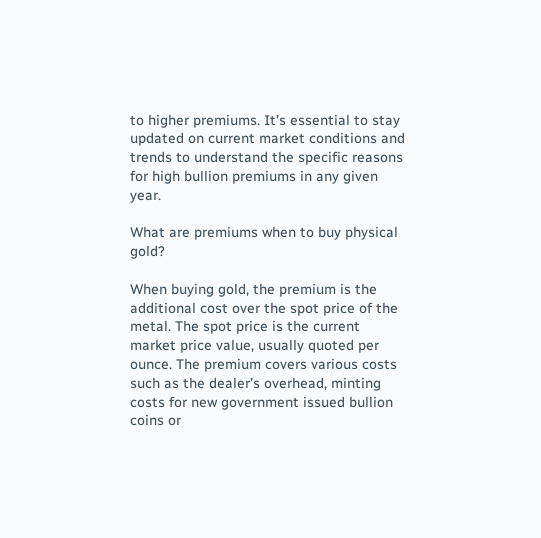to higher premiums. It’s essential to stay updated on current market conditions and trends to understand the specific reasons for high bullion premiums in any given year.

What are premiums when to buy physical gold?

When buying gold, the premium is the additional cost over the spot price of the metal. The spot price is the current market price value, usually quoted per ounce. The premium covers various costs such as the dealer’s overhead, minting costs for new government issued bullion coins or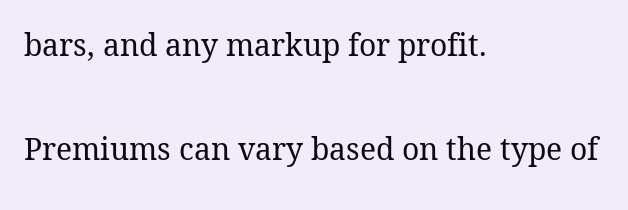bars, and any markup for profit.

Premiums can vary based on the type of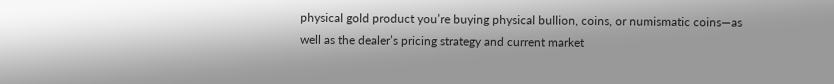physical gold product you’re buying physical bullion, coins, or numismatic coins—as well as the dealer’s pricing strategy and current market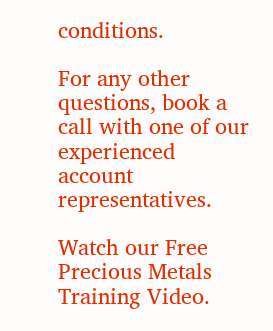conditions.

For any other questions, book a call with one of our experienced account representatives.

Watch our Free Precious Metals Training Video.